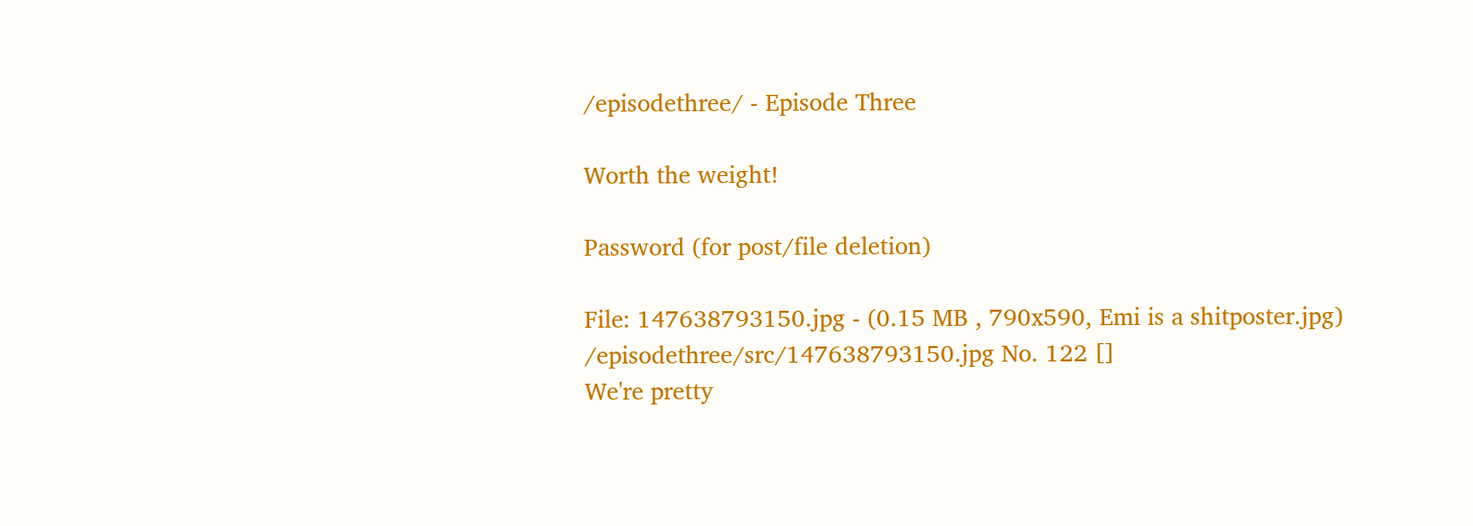/episodethree/ - Episode Three

Worth the weight!

Password (for post/file deletion)

File: 147638793150.jpg - (0.15 MB , 790x590, Emi is a shitposter.jpg)
/episodethree/src/147638793150.jpg No. 122 []
We're pretty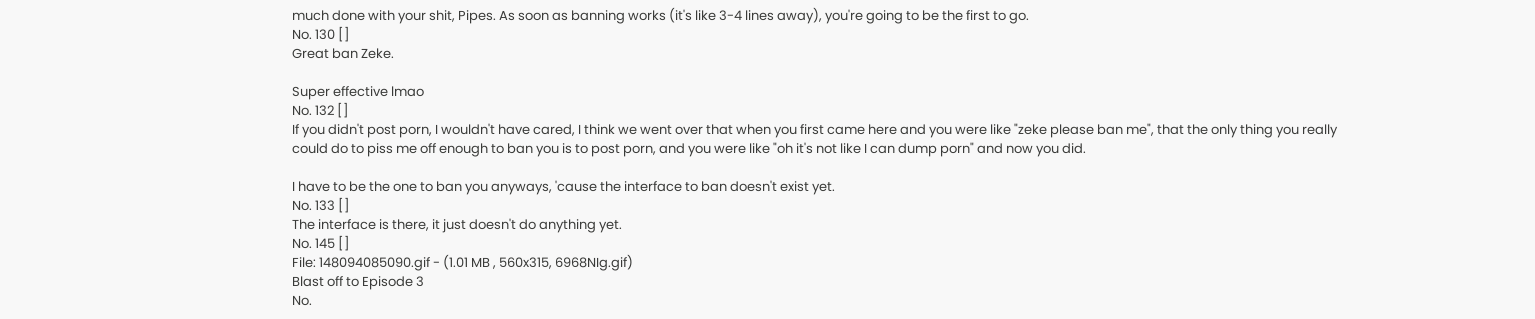much done with your shit, Pipes. As soon as banning works (it's like 3-4 lines away), you're going to be the first to go.
No. 130 []
Great ban Zeke.

Super effective lmao
No. 132 []
If you didn't post porn, I wouldn't have cared, I think we went over that when you first came here and you were like "zeke please ban me", that the only thing you really could do to piss me off enough to ban you is to post porn, and you were like "oh it's not like I can dump porn" and now you did.

I have to be the one to ban you anyways, 'cause the interface to ban doesn't exist yet.
No. 133 []
The interface is there, it just doesn't do anything yet.
No. 145 []
File: 148094085090.gif - (1.01 MB , 560x315, 6968NIg.gif)
Blast off to Episode 3
No.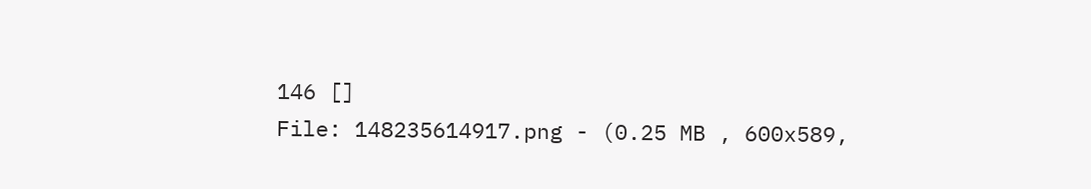146 []
File: 148235614917.png - (0.25 MB , 600x589,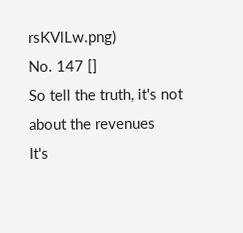rsKVlLw.png)
No. 147 []
So tell the truth, it's not about the revenues
It's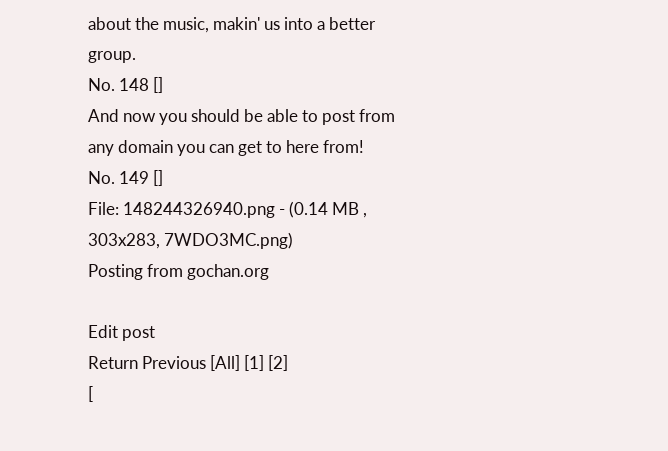about the music, makin' us into a better group.
No. 148 []
And now you should be able to post from any domain you can get to here from!
No. 149 []
File: 148244326940.png - (0.14 MB , 303x283, 7WDO3MC.png)
Posting from gochan.org

Edit post
Return Previous [All] [1] [2]
[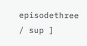episodethree / sup ]